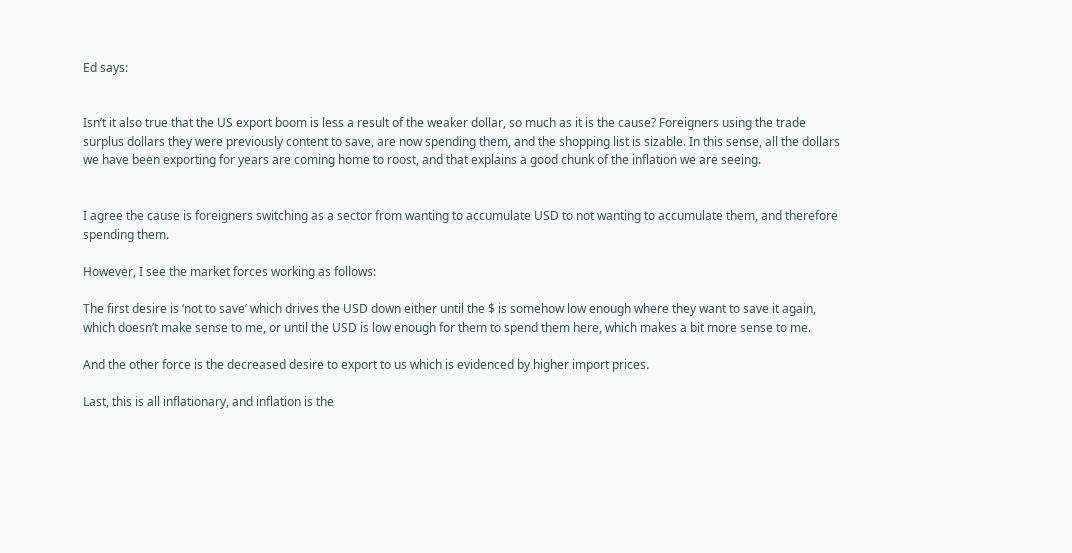Ed says:


Isn’t it also true that the US export boom is less a result of the weaker dollar, so much as it is the cause? Foreigners using the trade surplus dollars they were previously content to save, are now spending them, and the shopping list is sizable. In this sense, all the dollars we have been exporting for years are coming home to roost, and that explains a good chunk of the inflation we are seeing.


I agree the cause is foreigners switching as a sector from wanting to accumulate USD to not wanting to accumulate them, and therefore spending them.

However, I see the market forces working as follows:

The first desire is ‘not to save’ which drives the USD down either until the $ is somehow low enough where they want to save it again, which doesn’t make sense to me, or until the USD is low enough for them to spend them here, which makes a bit more sense to me.

And the other force is the decreased desire to export to us which is evidenced by higher import prices.

Last, this is all inflationary, and inflation is the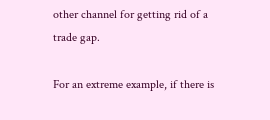other channel for getting rid of a trade gap.

For an extreme example, if there is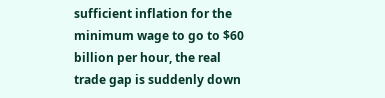sufficient inflation for the minimum wage to go to $60 billion per hour, the real trade gap is suddenly down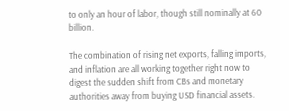to only an hour of labor, though still nominally at 60 billion.

The combination of rising net exports, falling imports, and inflation are all working together right now to digest the sudden shift from CBs and monetary authorities away from buying USD financial assets.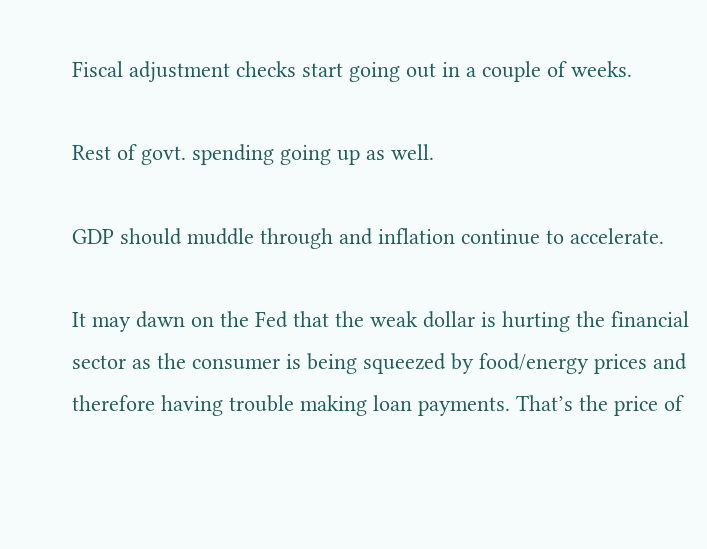Fiscal adjustment checks start going out in a couple of weeks.

Rest of govt. spending going up as well.

GDP should muddle through and inflation continue to accelerate.

It may dawn on the Fed that the weak dollar is hurting the financial sector as the consumer is being squeezed by food/energy prices and therefore having trouble making loan payments. That’s the price of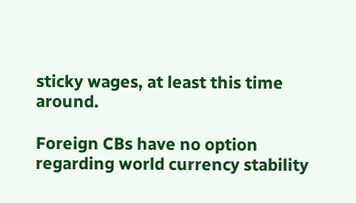sticky wages, at least this time around.

Foreign CBs have no option regarding world currency stability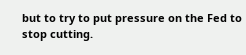but to try to put pressure on the Fed to stop cutting.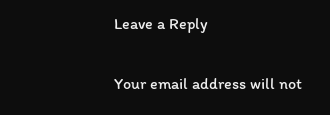Leave a Reply

Your email address will not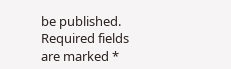be published. Required fields are marked *